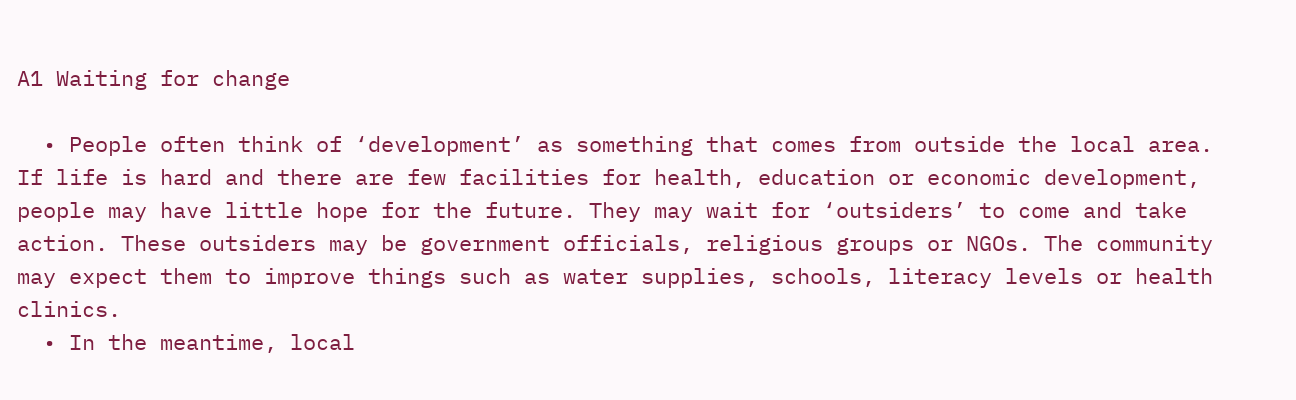A1 Waiting for change

  • People often think of ‘development’ as something that comes from outside the local area. If life is hard and there are few facilities for health, education or economic development, people may have little hope for the future. They may wait for ‘outsiders’ to come and take action. These outsiders may be government officials, religious groups or NGOs. The community may expect them to improve things such as water supplies, schools, literacy levels or health clinics.
  • In the meantime, local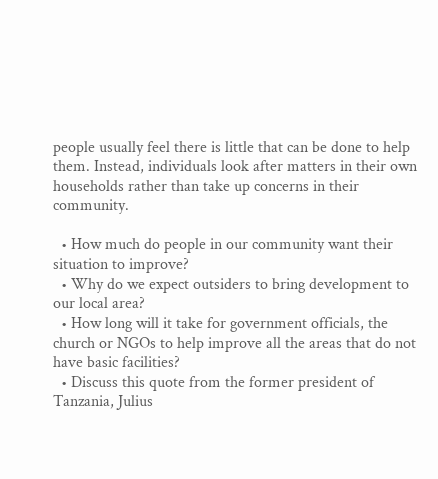people usually feel there is little that can be done to help them. Instead, individuals look after matters in their own households rather than take up concerns in their community.

  • How much do people in our community want their situation to improve?
  • Why do we expect outsiders to bring development to our local area?
  • How long will it take for government officials, the church or NGOs to help improve all the areas that do not have basic facilities?
  • Discuss this quote from the former president of Tanzania, Julius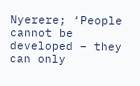Nyerere; ‘People cannot be developed – they can only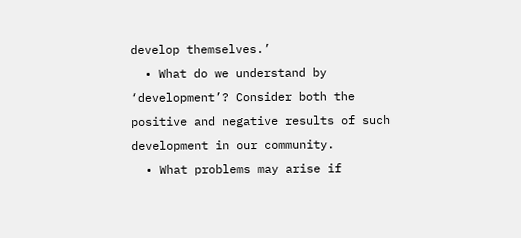develop themselves.’
  • What do we understand by ‘development’? Consider both the positive and negative results of such development in our community.
  • What problems may arise if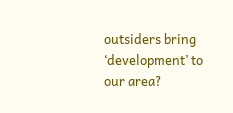outsiders bring ‘development’ to our area?